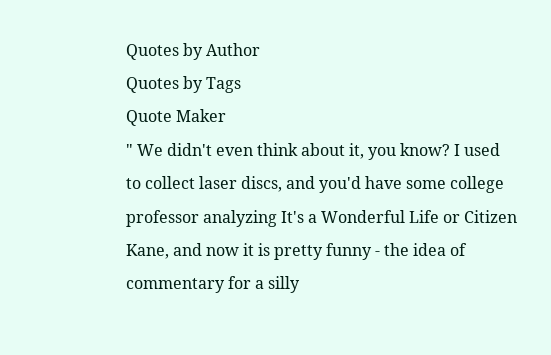Quotes by Author
Quotes by Tags
Quote Maker
" We didn't even think about it, you know? I used to collect laser discs, and you'd have some college professor analyzing It's a Wonderful Life or Citizen Kane, and now it is pretty funny - the idea of commentary for a silly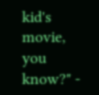kid's movie, you know?" -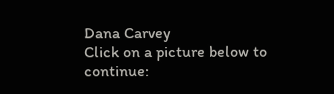Dana Carvey
Click on a picture below to continue: